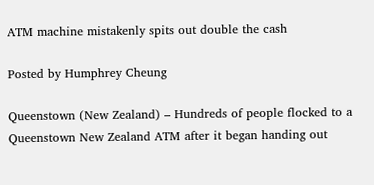ATM machine mistakenly spits out double the cash

Posted by Humphrey Cheung

Queenstown (New Zealand) – Hundreds of people flocked to a Queenstown New Zealand ATM after it began handing out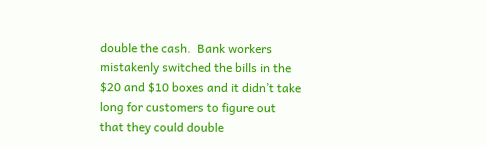double the cash.  Bank workers mistakenly switched the bills in the $20 and $10 boxes and it didn’t take long for customers to figure out that they could double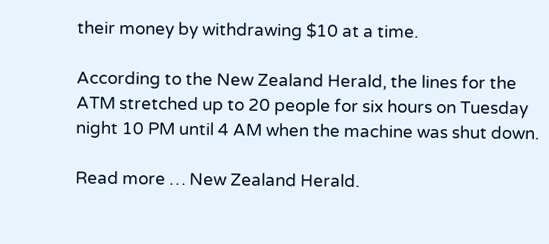their money by withdrawing $10 at a time.

According to the New Zealand Herald, the lines for the ATM stretched up to 20 people for six hours on Tuesday night 10 PM until 4 AM when the machine was shut down.

Read more … New Zealand Herald.